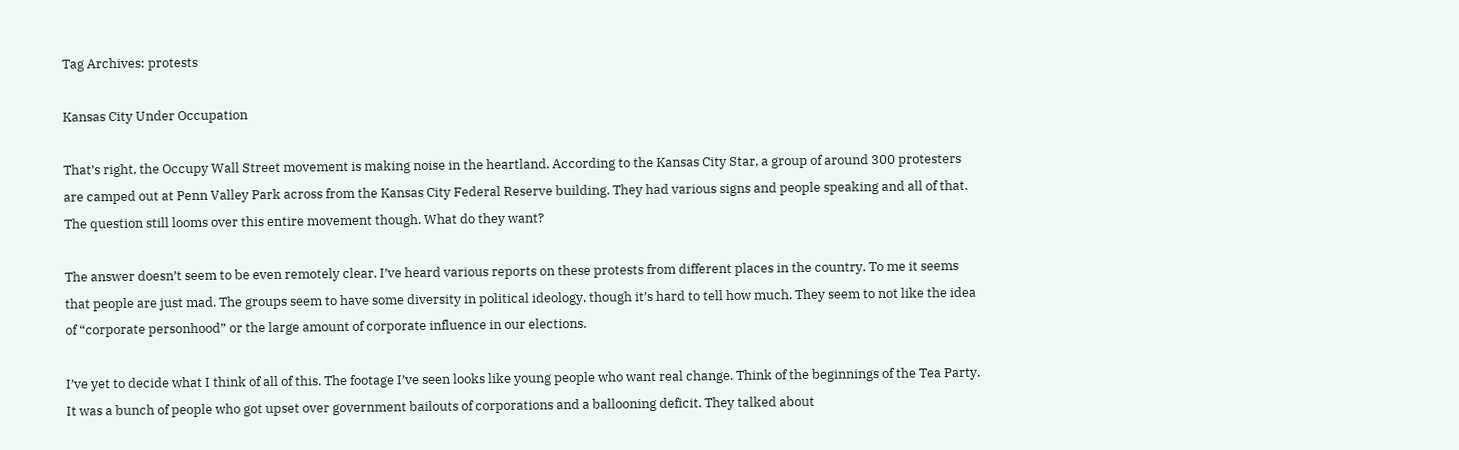Tag Archives: protests

Kansas City Under Occupation

That’s right, the Occupy Wall Street movement is making noise in the heartland. According to the Kansas City Star, a group of around 300 protesters are camped out at Penn Valley Park across from the Kansas City Federal Reserve building. They had various signs and people speaking and all of that. The question still looms over this entire movement though. What do they want?

The answer doesn’t seem to be even remotely clear. I’ve heard various reports on these protests from different places in the country. To me it seems that people are just mad. The groups seem to have some diversity in political ideology, though it’s hard to tell how much. They seem to not like the idea of “corporate personhood” or the large amount of corporate influence in our elections.

I’ve yet to decide what I think of all of this. The footage I’ve seen looks like young people who want real change. Think of the beginnings of the Tea Party. It was a bunch of people who got upset over government bailouts of corporations and a ballooning deficit. They talked about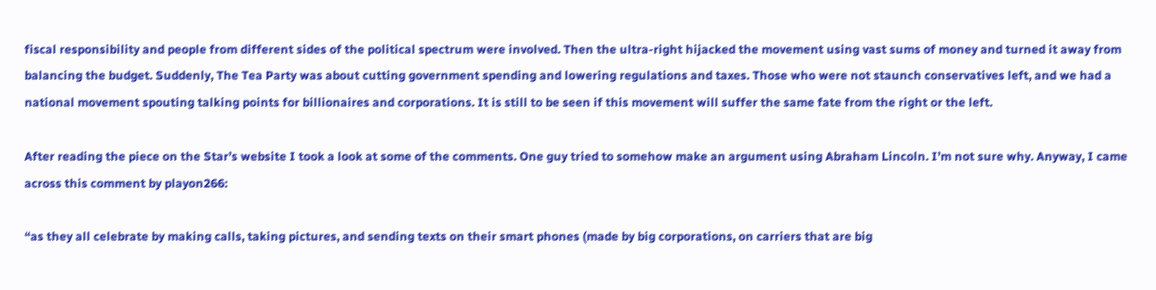fiscal responsibility and people from different sides of the political spectrum were involved. Then the ultra-right hijacked the movement using vast sums of money and turned it away from balancing the budget. Suddenly, The Tea Party was about cutting government spending and lowering regulations and taxes. Those who were not staunch conservatives left, and we had a national movement spouting talking points for billionaires and corporations. It is still to be seen if this movement will suffer the same fate from the right or the left.

After reading the piece on the Star’s website I took a look at some of the comments. One guy tried to somehow make an argument using Abraham Lincoln. I’m not sure why. Anyway, I came across this comment by playon266:

“as they all celebrate by making calls, taking pictures, and sending texts on their smart phones (made by big corporations, on carriers that are big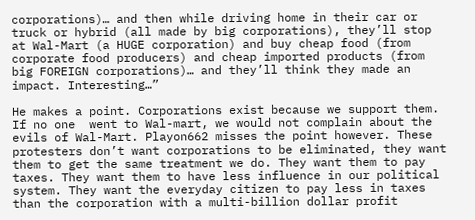corporations)… and then while driving home in their car or truck or hybrid (all made by big corporations), they’ll stop at Wal-Mart (a HUGE corporation) and buy cheap food (from corporate food producers) and cheap imported products (from big FOREIGN corporations)… and they’ll think they made an impact. Interesting…”

He makes a point. Corporations exist because we support them. If no one  went to Wal-mart, we would not complain about the evils of Wal-Mart. Playon662 misses the point however. These protesters don’t want corporations to be eliminated, they want them to get the same treatment we do. They want them to pay taxes. They want them to have less influence in our political system. They want the everyday citizen to pay less in taxes than the corporation with a multi-billion dollar profit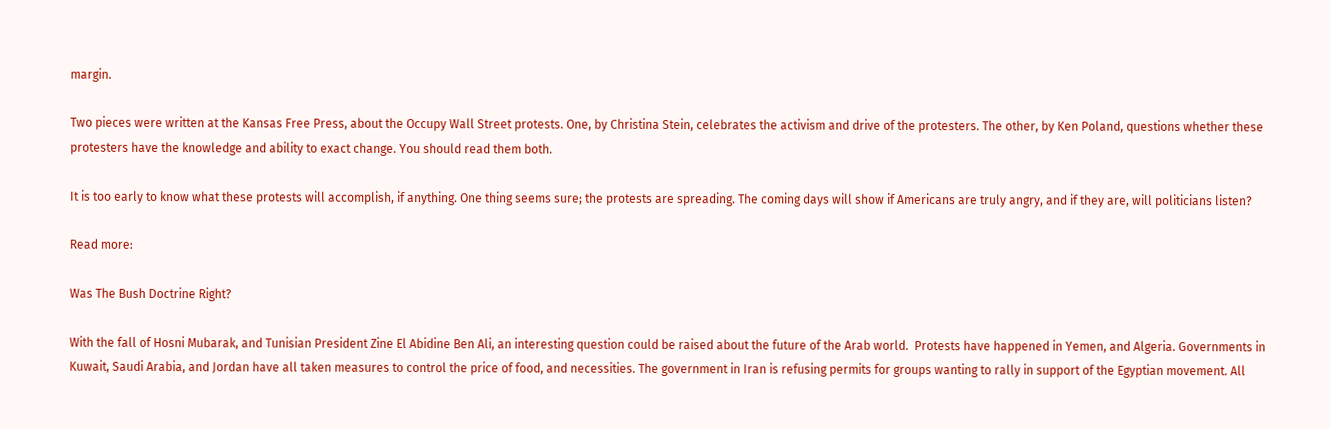margin.

Two pieces were written at the Kansas Free Press, about the Occupy Wall Street protests. One, by Christina Stein, celebrates the activism and drive of the protesters. The other, by Ken Poland, questions whether these protesters have the knowledge and ability to exact change. You should read them both.

It is too early to know what these protests will accomplish, if anything. One thing seems sure; the protests are spreading. The coming days will show if Americans are truly angry, and if they are, will politicians listen?

Read more:

Was The Bush Doctrine Right?

With the fall of Hosni Mubarak, and Tunisian President Zine El Abidine Ben Ali, an interesting question could be raised about the future of the Arab world.  Protests have happened in Yemen, and Algeria. Governments in Kuwait, Saudi Arabia, and Jordan have all taken measures to control the price of food, and necessities. The government in Iran is refusing permits for groups wanting to rally in support of the Egyptian movement. All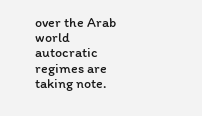over the Arab world autocratic regimes are taking note.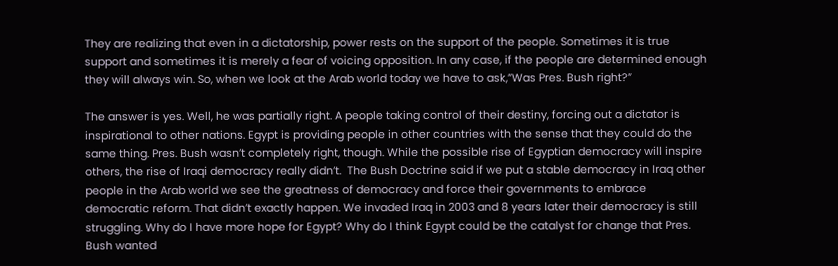They are realizing that even in a dictatorship, power rests on the support of the people. Sometimes it is true support and sometimes it is merely a fear of voicing opposition. In any case, if the people are determined enough they will always win. So, when we look at the Arab world today we have to ask,”Was Pres. Bush right?”

The answer is yes. Well, he was partially right. A people taking control of their destiny, forcing out a dictator is inspirational to other nations. Egypt is providing people in other countries with the sense that they could do the same thing. Pres. Bush wasn’t completely right, though. While the possible rise of Egyptian democracy will inspire others, the rise of Iraqi democracy really didn’t.  The Bush Doctrine said if we put a stable democracy in Iraq other people in the Arab world we see the greatness of democracy and force their governments to embrace democratic reform. That didn’t exactly happen. We invaded Iraq in 2003 and 8 years later their democracy is still struggling. Why do I have more hope for Egypt? Why do I think Egypt could be the catalyst for change that Pres. Bush wanted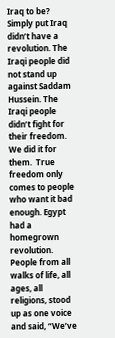Iraq to be? Simply put Iraq didn’t have a revolution. The Iraqi people did not stand up against Saddam Hussein. The Iraqi people didn’t fight for their freedom. We did it for them.  True freedom only comes to people who want it bad enough. Egypt had a homegrown revolution. People from all walks of life, all ages, all religions, stood up as one voice and said, “We’ve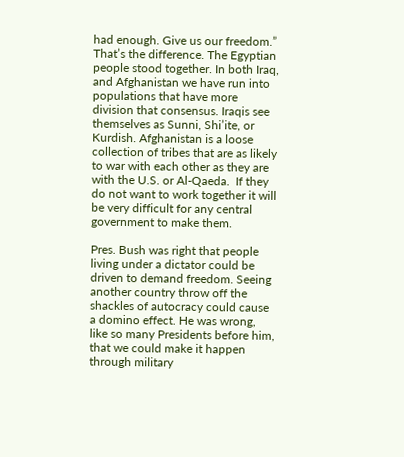had enough. Give us our freedom.”  That’s the difference. The Egyptian people stood together. In both Iraq, and Afghanistan we have run into populations that have more division that consensus. Iraqis see themselves as Sunni, Shi’ite, or Kurdish. Afghanistan is a loose collection of tribes that are as likely to war with each other as they are with the U.S. or Al-Qaeda.  If they do not want to work together it will be very difficult for any central government to make them.

Pres. Bush was right that people living under a dictator could be driven to demand freedom. Seeing another country throw off the shackles of autocracy could cause a domino effect. He was wrong, like so many Presidents before him, that we could make it happen through military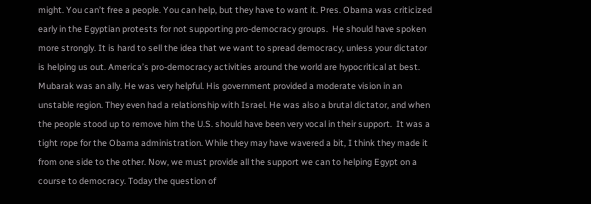might. You can’t free a people. You can help, but they have to want it. Pres. Obama was criticized early in the Egyptian protests for not supporting pro-democracy groups.  He should have spoken more strongly. It is hard to sell the idea that we want to spread democracy, unless your dictator is helping us out. America’s pro-democracy activities around the world are hypocritical at best. Mubarak was an ally. He was very helpful. His government provided a moderate vision in an unstable region. They even had a relationship with Israel. He was also a brutal dictator, and when the people stood up to remove him the U.S. should have been very vocal in their support.  It was a tight rope for the Obama administration. While they may have wavered a bit, I think they made it from one side to the other. Now, we must provide all the support we can to helping Egypt on a course to democracy. Today the question of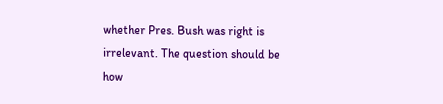whether Pres. Bush was right is irrelevant. The question should be how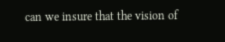can we insure that the vision of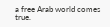a free Arab world comes true.